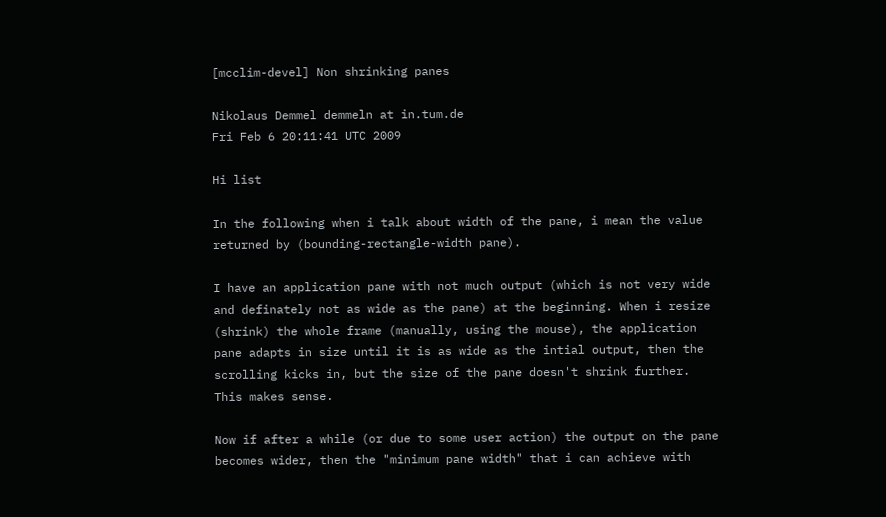[mcclim-devel] Non shrinking panes

Nikolaus Demmel demmeln at in.tum.de
Fri Feb 6 20:11:41 UTC 2009

Hi list

In the following when i talk about width of the pane, i mean the value
returned by (bounding-rectangle-width pane).

I have an application pane with not much output (which is not very wide
and definately not as wide as the pane) at the beginning. When i resize
(shrink) the whole frame (manually, using the mouse), the application
pane adapts in size until it is as wide as the intial output, then the
scrolling kicks in, but the size of the pane doesn't shrink further.
This makes sense.

Now if after a while (or due to some user action) the output on the pane
becomes wider, then the "minimum pane width" that i can achieve with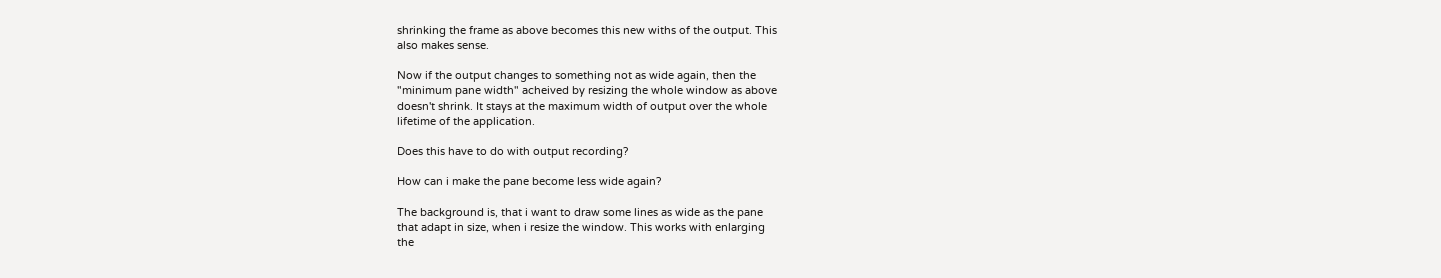shrinking the frame as above becomes this new withs of the output. This
also makes sense.

Now if the output changes to something not as wide again, then the
"minimum pane width" acheived by resizing the whole window as above
doesn't shrink. It stays at the maximum width of output over the whole
lifetime of the application.

Does this have to do with output recording?

How can i make the pane become less wide again?

The background is, that i want to draw some lines as wide as the pane
that adapt in size, when i resize the window. This works with enlarging
the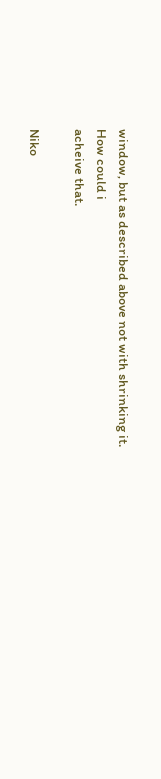window, but as described above not with shrinking it. How could i
acheive that.

Niko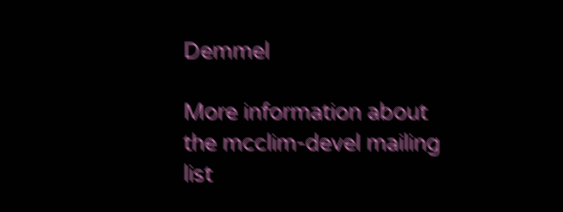Demmel

More information about the mcclim-devel mailing list